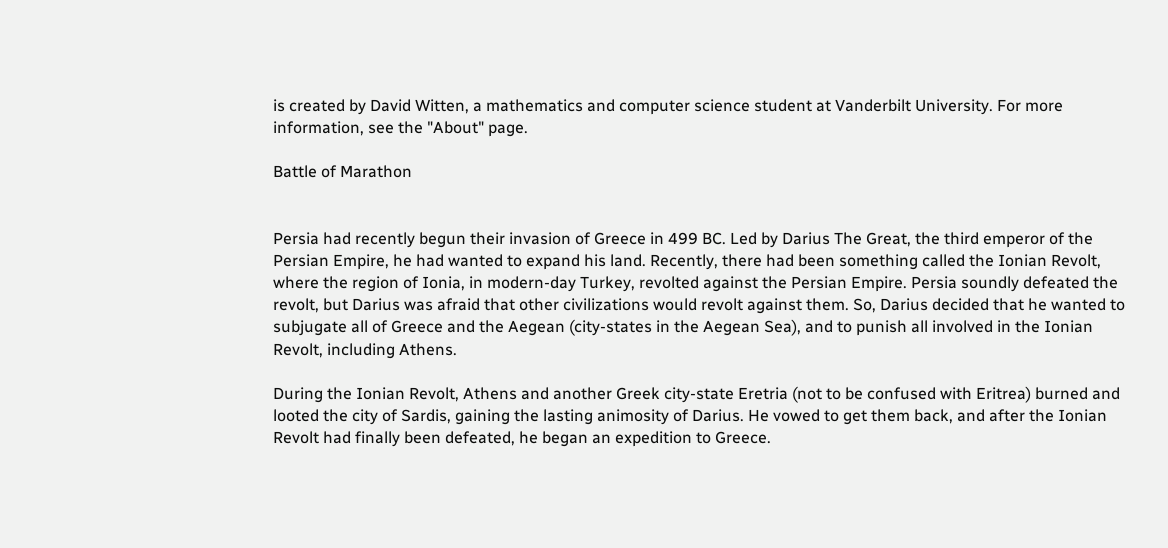is created by David Witten, a mathematics and computer science student at Vanderbilt University. For more information, see the "About" page.

Battle of Marathon


Persia had recently begun their invasion of Greece in 499 BC. Led by Darius The Great, the third emperor of the Persian Empire, he had wanted to expand his land. Recently, there had been something called the Ionian Revolt, where the region of Ionia, in modern-day Turkey, revolted against the Persian Empire. Persia soundly defeated the revolt, but Darius was afraid that other civilizations would revolt against them. So, Darius decided that he wanted to subjugate all of Greece and the Aegean (city-states in the Aegean Sea), and to punish all involved in the Ionian Revolt, including Athens.

During the Ionian Revolt, Athens and another Greek city-state Eretria (not to be confused with Eritrea) burned and looted the city of Sardis, gaining the lasting animosity of Darius. He vowed to get them back, and after the Ionian Revolt had finally been defeated, he began an expedition to Greece.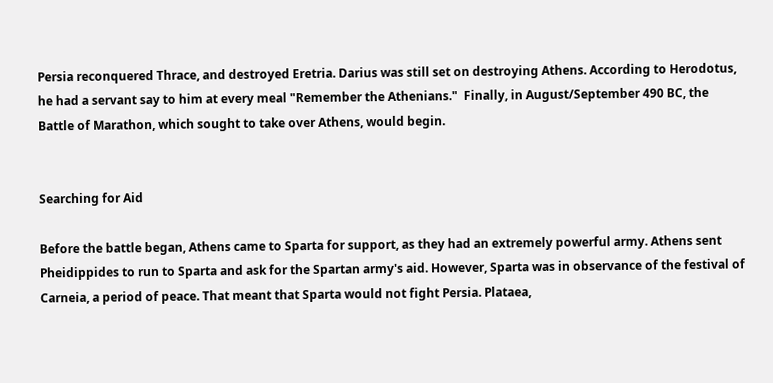Persia reconquered Thrace, and destroyed Eretria. Darius was still set on destroying Athens. According to Herodotus, he had a servant say to him at every meal "Remember the Athenians."  Finally, in August/September 490 BC, the Battle of Marathon, which sought to take over Athens, would begin.


Searching for Aid

Before the battle began, Athens came to Sparta for support, as they had an extremely powerful army. Athens sent Pheidippides to run to Sparta and ask for the Spartan army's aid. However, Sparta was in observance of the festival of Carneia, a period of peace. That meant that Sparta would not fight Persia. Plataea,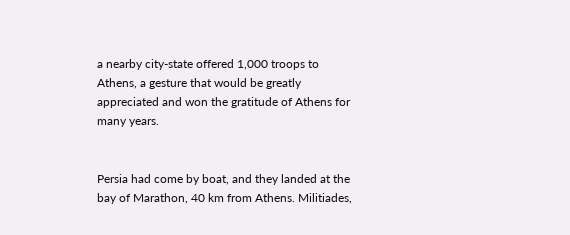a nearby city-state offered 1,000 troops to Athens, a gesture that would be greatly appreciated and won the gratitude of Athens for many years.


Persia had come by boat, and they landed at the bay of Marathon, 40 km from Athens. Militiades,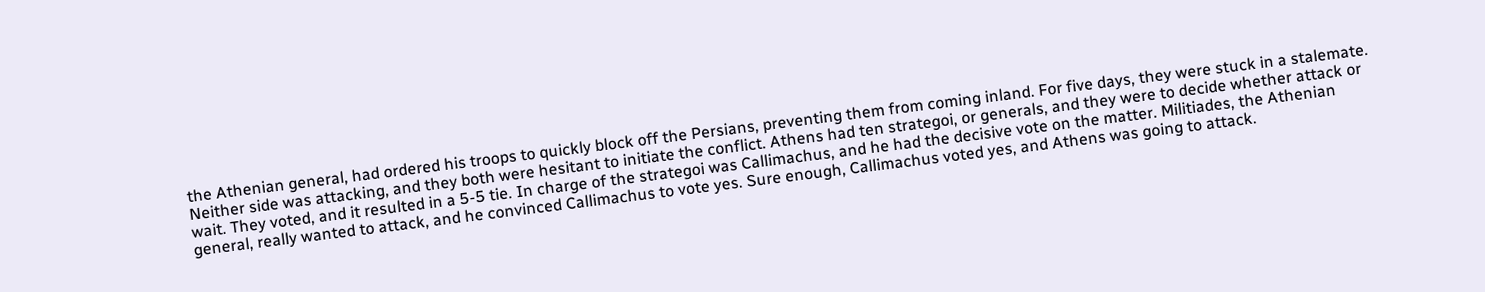the Athenian general, had ordered his troops to quickly block off the Persians, preventing them from coming inland. For five days, they were stuck in a stalemate. Neither side was attacking, and they both were hesitant to initiate the conflict. Athens had ten strategoi, or generals, and they were to decide whether attack or wait. They voted, and it resulted in a 5-5 tie. In charge of the strategoi was Callimachus, and he had the decisive vote on the matter. Militiades, the Athenian general, really wanted to attack, and he convinced Callimachus to vote yes. Sure enough, Callimachus voted yes, and Athens was going to attack.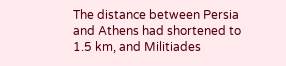The distance between Persia and Athens had shortened to 1.5 km, and Militiades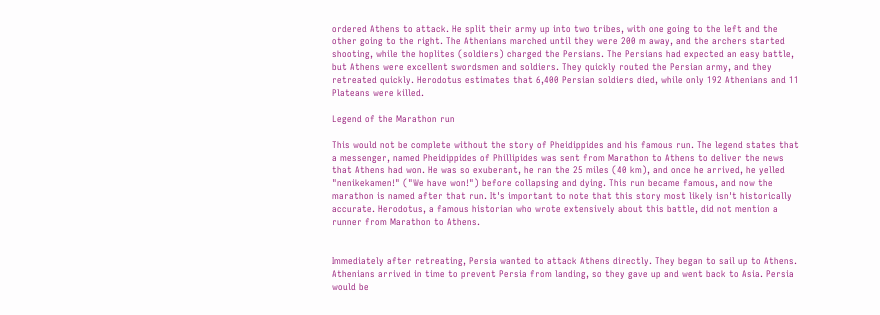ordered Athens to attack. He split their army up into two tribes, with one going to the left and the other going to the right. The Athenians marched until they were 200 m away, and the archers started shooting, while the hoplites (soldiers) charged the Persians. The Persians had expected an easy battle, but Athens were excellent swordsmen and soldiers. They quickly routed the Persian army, and they retreated quickly. Herodotus estimates that 6,400 Persian soldiers died, while only 192 Athenians and 11 Plateans were killed.

Legend of the Marathon run

This would not be complete without the story of Pheidippides and his famous run. The legend states that a messenger, named Pheidippides of Phillipides was sent from Marathon to Athens to deliver the news that Athens had won. He was so exuberant, he ran the 25 miles (40 km), and once he arrived, he yelled "nenikekamen!" ("We have won!") before collapsing and dying. This run became famous, and now the marathon is named after that run. It's important to note that this story most likely isn't historically accurate. Herodotus, a famous historian who wrote extensively about this battle, did not mention a runner from Marathon to Athens.


Immediately after retreating, Persia wanted to attack Athens directly. They began to sail up to Athens. Athenians arrived in time to prevent Persia from landing, so they gave up and went back to Asia. Persia would be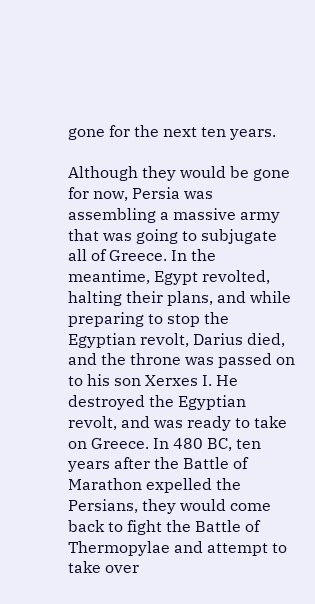gone for the next ten years.

Although they would be gone for now, Persia was assembling a massive army that was going to subjugate all of Greece. In the meantime, Egypt revolted, halting their plans, and while preparing to stop the Egyptian revolt, Darius died, and the throne was passed on to his son Xerxes I. He destroyed the Egyptian revolt, and was ready to take on Greece. In 480 BC, ten years after the Battle of Marathon expelled the Persians, they would come back to fight the Battle of Thermopylae and attempt to take over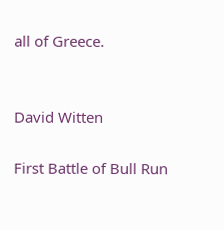all of Greece.


David Witten

First Battle of Bull Run